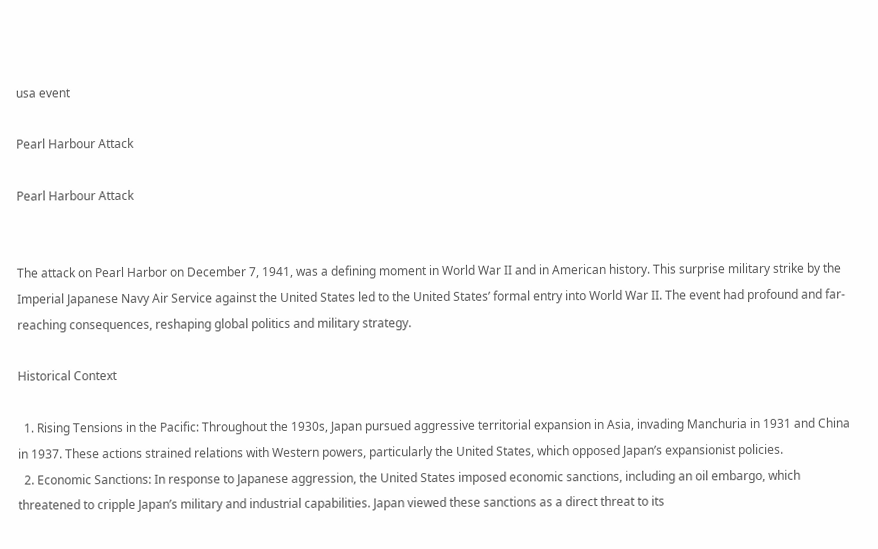usa event

Pearl Harbour Attack

Pearl Harbour Attack


The attack on Pearl Harbor on December 7, 1941, was a defining moment in World War II and in American history. This surprise military strike by the Imperial Japanese Navy Air Service against the United States led to the United States’ formal entry into World War II. The event had profound and far-reaching consequences, reshaping global politics and military strategy.

Historical Context

  1. Rising Tensions in the Pacific: Throughout the 1930s, Japan pursued aggressive territorial expansion in Asia, invading Manchuria in 1931 and China in 1937. These actions strained relations with Western powers, particularly the United States, which opposed Japan’s expansionist policies.
  2. Economic Sanctions: In response to Japanese aggression, the United States imposed economic sanctions, including an oil embargo, which threatened to cripple Japan’s military and industrial capabilities. Japan viewed these sanctions as a direct threat to its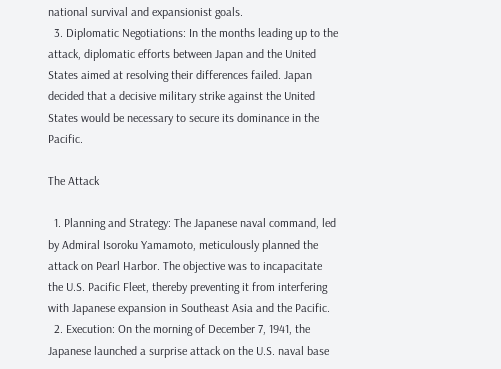national survival and expansionist goals.
  3. Diplomatic Negotiations: In the months leading up to the attack, diplomatic efforts between Japan and the United States aimed at resolving their differences failed. Japan decided that a decisive military strike against the United States would be necessary to secure its dominance in the Pacific.

The Attack

  1. Planning and Strategy: The Japanese naval command, led by Admiral Isoroku Yamamoto, meticulously planned the attack on Pearl Harbor. The objective was to incapacitate the U.S. Pacific Fleet, thereby preventing it from interfering with Japanese expansion in Southeast Asia and the Pacific.
  2. Execution: On the morning of December 7, 1941, the Japanese launched a surprise attack on the U.S. naval base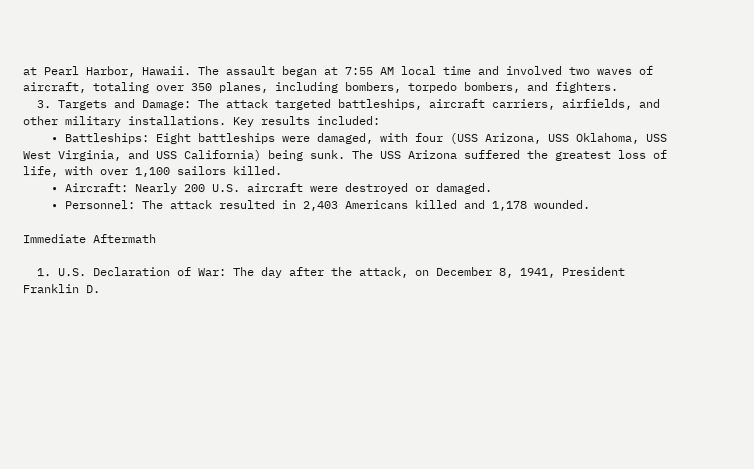at Pearl Harbor, Hawaii. The assault began at 7:55 AM local time and involved two waves of aircraft, totaling over 350 planes, including bombers, torpedo bombers, and fighters.
  3. Targets and Damage: The attack targeted battleships, aircraft carriers, airfields, and other military installations. Key results included:
    • Battleships: Eight battleships were damaged, with four (USS Arizona, USS Oklahoma, USS West Virginia, and USS California) being sunk. The USS Arizona suffered the greatest loss of life, with over 1,100 sailors killed.
    • Aircraft: Nearly 200 U.S. aircraft were destroyed or damaged.
    • Personnel: The attack resulted in 2,403 Americans killed and 1,178 wounded.

Immediate Aftermath

  1. U.S. Declaration of War: The day after the attack, on December 8, 1941, President Franklin D.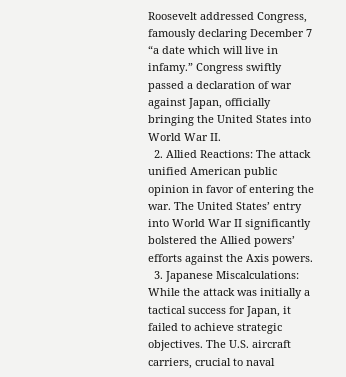Roosevelt addressed Congress, famously declaring December 7 “a date which will live in infamy.” Congress swiftly passed a declaration of war against Japan, officially bringing the United States into World War II.
  2. Allied Reactions: The attack unified American public opinion in favor of entering the war. The United States’ entry into World War II significantly bolstered the Allied powers’ efforts against the Axis powers.
  3. Japanese Miscalculations: While the attack was initially a tactical success for Japan, it failed to achieve strategic objectives. The U.S. aircraft carriers, crucial to naval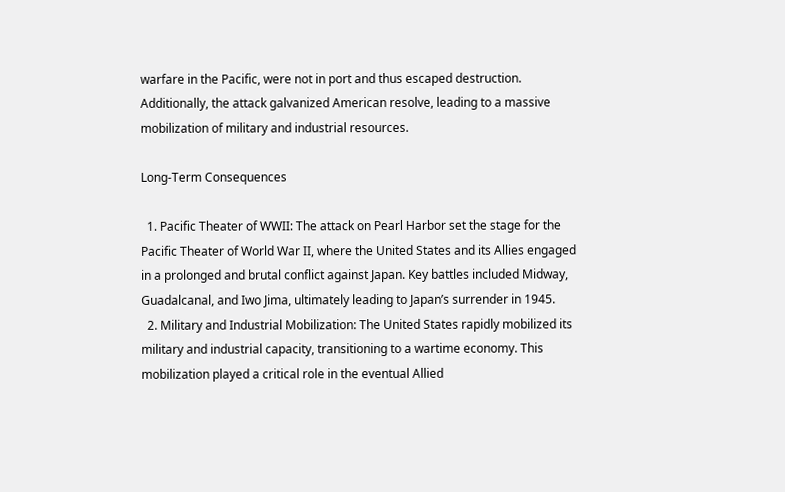warfare in the Pacific, were not in port and thus escaped destruction. Additionally, the attack galvanized American resolve, leading to a massive mobilization of military and industrial resources.

Long-Term Consequences

  1. Pacific Theater of WWII: The attack on Pearl Harbor set the stage for the Pacific Theater of World War II, where the United States and its Allies engaged in a prolonged and brutal conflict against Japan. Key battles included Midway, Guadalcanal, and Iwo Jima, ultimately leading to Japan’s surrender in 1945.
  2. Military and Industrial Mobilization: The United States rapidly mobilized its military and industrial capacity, transitioning to a wartime economy. This mobilization played a critical role in the eventual Allied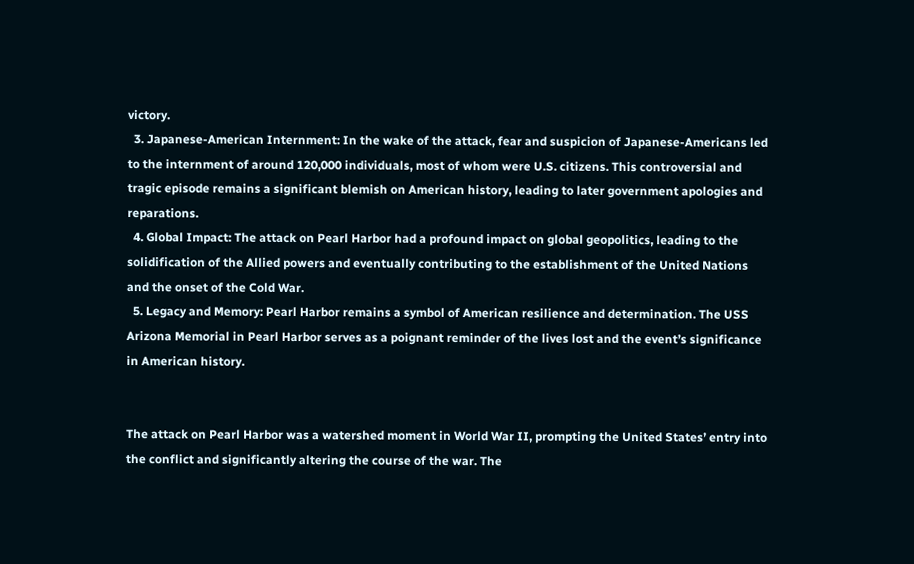victory.
  3. Japanese-American Internment: In the wake of the attack, fear and suspicion of Japanese-Americans led to the internment of around 120,000 individuals, most of whom were U.S. citizens. This controversial and tragic episode remains a significant blemish on American history, leading to later government apologies and reparations.
  4. Global Impact: The attack on Pearl Harbor had a profound impact on global geopolitics, leading to the solidification of the Allied powers and eventually contributing to the establishment of the United Nations and the onset of the Cold War.
  5. Legacy and Memory: Pearl Harbor remains a symbol of American resilience and determination. The USS Arizona Memorial in Pearl Harbor serves as a poignant reminder of the lives lost and the event’s significance in American history.


The attack on Pearl Harbor was a watershed moment in World War II, prompting the United States’ entry into the conflict and significantly altering the course of the war. The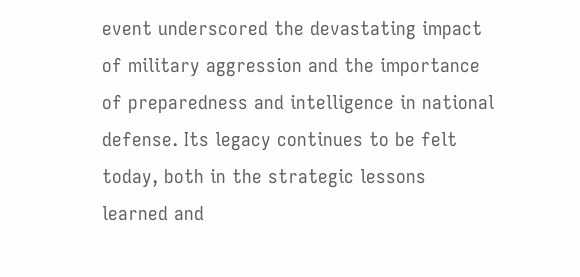event underscored the devastating impact of military aggression and the importance of preparedness and intelligence in national defense. Its legacy continues to be felt today, both in the strategic lessons learned and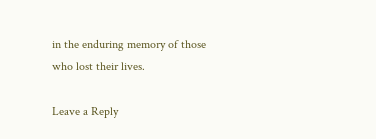in the enduring memory of those who lost their lives.

Leave a Reply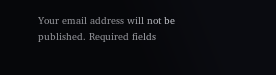Your email address will not be published. Required fields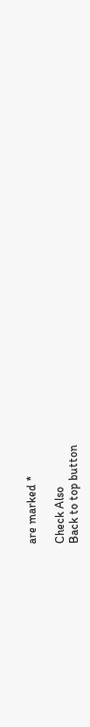are marked *

Check Also
Back to top button